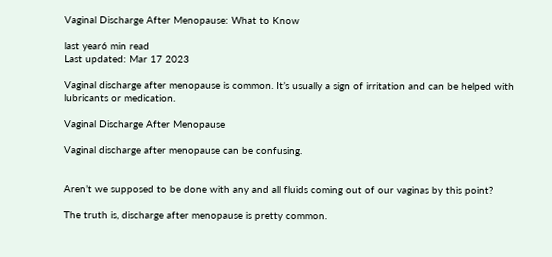Vaginal Discharge After Menopause: What to Know

last year6 min read
Last updated: Mar 17 2023

Vaginal discharge after menopause is common. It’s usually a sign of irritation and can be helped with lubricants or medication.

Vaginal Discharge After Menopause

Vaginal discharge after menopause can be confusing.


Aren’t we supposed to be done with any and all fluids coming out of our vaginas by this point?

The truth is, discharge after menopause is pretty common.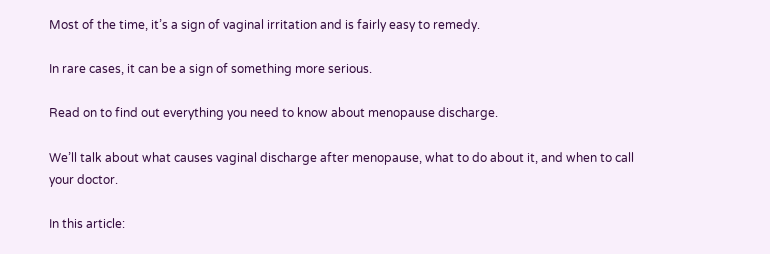Most of the time, it’s a sign of vaginal irritation and is fairly easy to remedy.

In rare cases, it can be a sign of something more serious.

Read on to find out everything you need to know about menopause discharge.

We’ll talk about what causes vaginal discharge after menopause, what to do about it, and when to call your doctor.

In this article: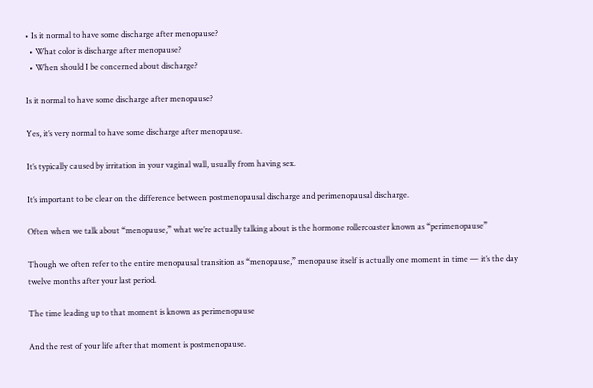• Is it normal to have some discharge after menopause?
  • What color is discharge after menopause?
  • When should I be concerned about discharge?

Is it normal to have some discharge after menopause?

Yes, it’s very normal to have some discharge after menopause.

It’s typically caused by irritation in your vaginal wall, usually from having sex.

It’s important to be clear on the difference between postmenopausal discharge and perimenopausal discharge.

Often when we talk about “menopause,” what we’re actually talking about is the hormone rollercoaster known as “perimenopause”

Though we often refer to the entire menopausal transition as “menopause,” menopause itself is actually one moment in time — it’s the day twelve months after your last period.

The time leading up to that moment is known as perimenopause

And the rest of your life after that moment is postmenopause.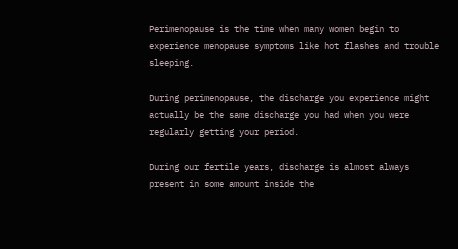Perimenopause is the time when many women begin to experience menopause symptoms like hot flashes and trouble sleeping.

During perimenopause, the discharge you experience might actually be the same discharge you had when you were regularly getting your period.

During our fertile years, discharge is almost always present in some amount inside the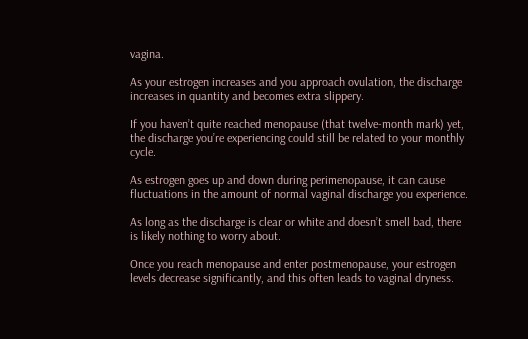vagina.

As your estrogen increases and you approach ovulation, the discharge increases in quantity and becomes extra slippery.

If you haven’t quite reached menopause (that twelve-month mark) yet, the discharge you’re experiencing could still be related to your monthly cycle.

As estrogen goes up and down during perimenopause, it can cause fluctuations in the amount of normal vaginal discharge you experience.

As long as the discharge is clear or white and doesn’t smell bad, there is likely nothing to worry about.

Once you reach menopause and enter postmenopause, your estrogen levels decrease significantly, and this often leads to vaginal dryness.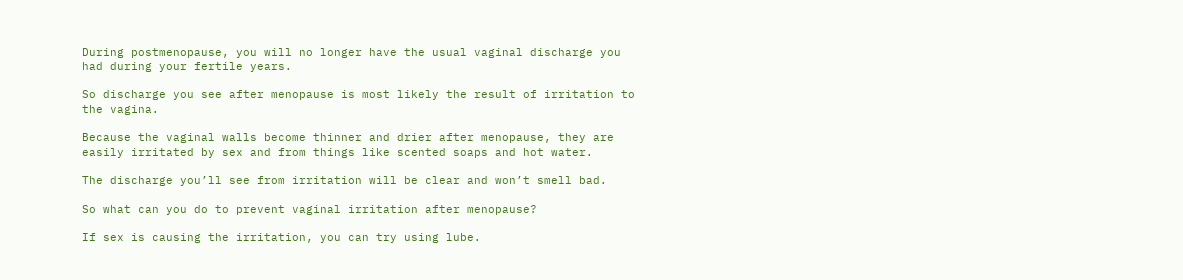During postmenopause, you will no longer have the usual vaginal discharge you had during your fertile years.

So discharge you see after menopause is most likely the result of irritation to the vagina.

Because the vaginal walls become thinner and drier after menopause, they are easily irritated by sex and from things like scented soaps and hot water.

The discharge you’ll see from irritation will be clear and won’t smell bad.

So what can you do to prevent vaginal irritation after menopause?

If sex is causing the irritation, you can try using lube.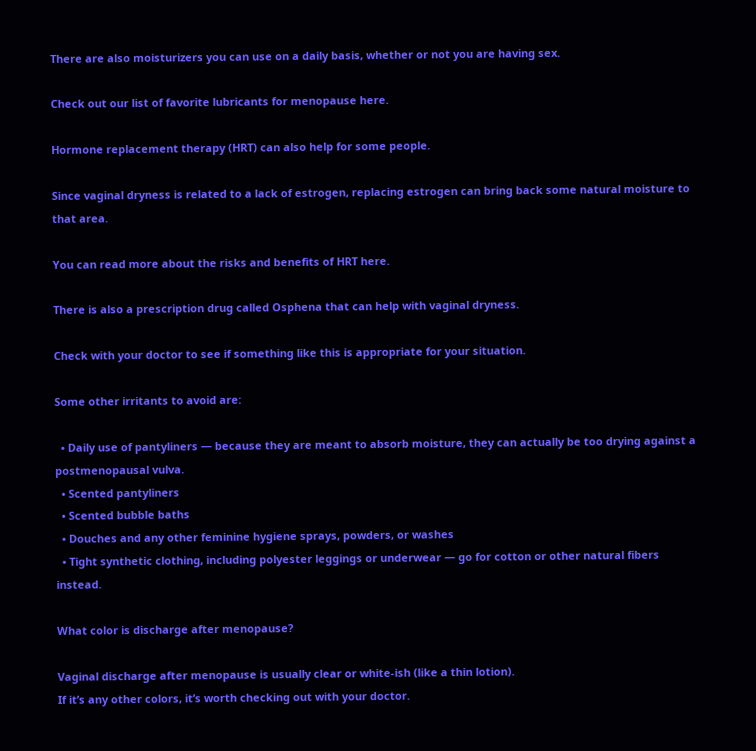There are also moisturizers you can use on a daily basis, whether or not you are having sex.

Check out our list of favorite lubricants for menopause here.

Hormone replacement therapy (HRT) can also help for some people.

Since vaginal dryness is related to a lack of estrogen, replacing estrogen can bring back some natural moisture to that area.

You can read more about the risks and benefits of HRT here.

There is also a prescription drug called Osphena that can help with vaginal dryness.

Check with your doctor to see if something like this is appropriate for your situation.

Some other irritants to avoid are:

  • Daily use of pantyliners — because they are meant to absorb moisture, they can actually be too drying against a postmenopausal vulva.
  • Scented pantyliners
  • Scented bubble baths
  • Douches and any other feminine hygiene sprays, powders, or washes
  • Tight synthetic clothing, including polyester leggings or underwear — go for cotton or other natural fibers instead.

What color is discharge after menopause?

Vaginal discharge after menopause is usually clear or white-ish (like a thin lotion).
If it’s any other colors, it’s worth checking out with your doctor.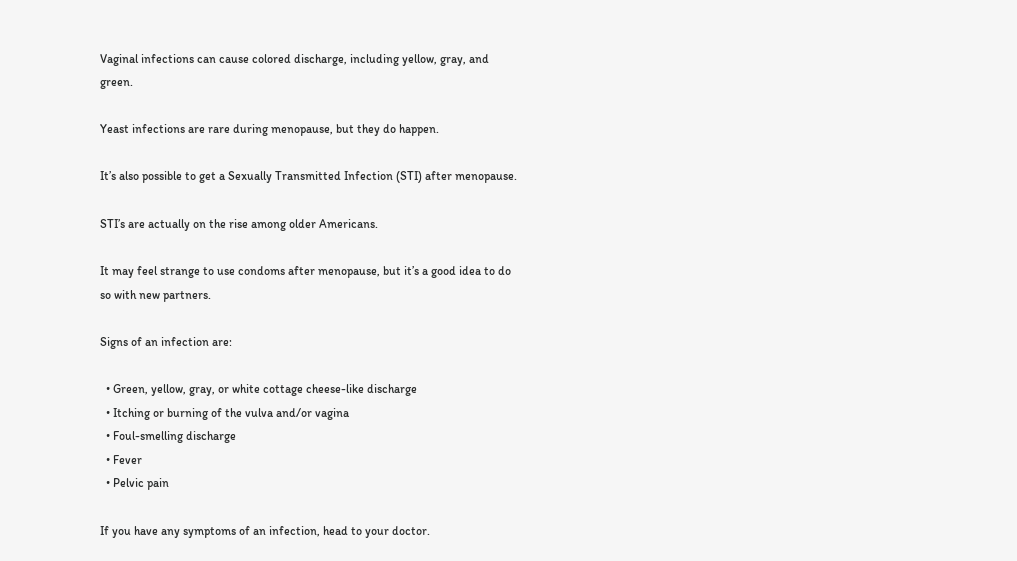Vaginal infections can cause colored discharge, including yellow, gray, and green.

Yeast infections are rare during menopause, but they do happen.

It’s also possible to get a Sexually Transmitted Infection (STI) after menopause.

STI’s are actually on the rise among older Americans.

It may feel strange to use condoms after menopause, but it’s a good idea to do so with new partners.

Signs of an infection are:

  • Green, yellow, gray, or white cottage cheese-like discharge
  • Itching or burning of the vulva and/or vagina
  • Foul-smelling discharge
  • Fever
  • Pelvic pain

If you have any symptoms of an infection, head to your doctor.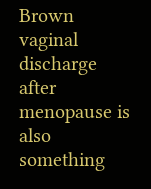Brown vaginal discharge after menopause is also something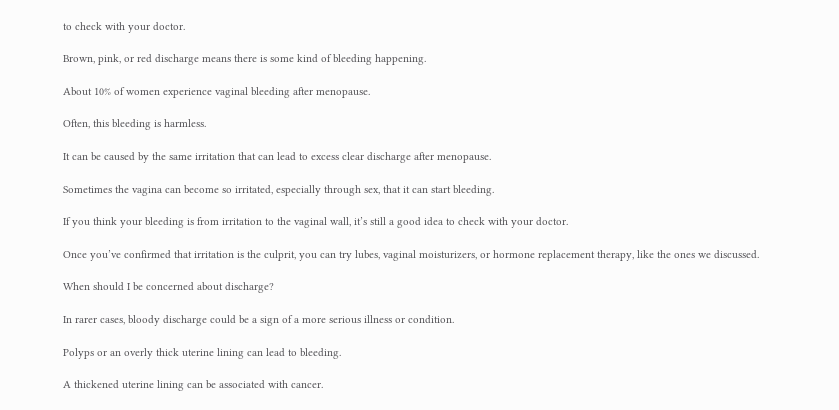to check with your doctor.

Brown, pink, or red discharge means there is some kind of bleeding happening.

About 10% of women experience vaginal bleeding after menopause.

Often, this bleeding is harmless.

It can be caused by the same irritation that can lead to excess clear discharge after menopause.

Sometimes the vagina can become so irritated, especially through sex, that it can start bleeding.

If you think your bleeding is from irritation to the vaginal wall, it’s still a good idea to check with your doctor.

Once you’ve confirmed that irritation is the culprit, you can try lubes, vaginal moisturizers, or hormone replacement therapy, like the ones we discussed.

When should I be concerned about discharge?

In rarer cases, bloody discharge could be a sign of a more serious illness or condition.

Polyps or an overly thick uterine lining can lead to bleeding.

A thickened uterine lining can be associated with cancer.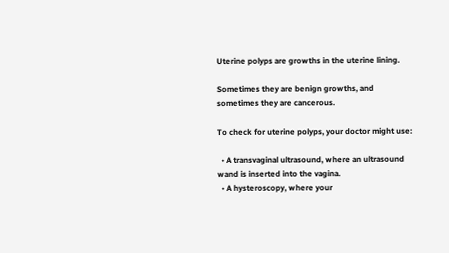Uterine polyps are growths in the uterine lining.

Sometimes they are benign growths, and sometimes they are cancerous.

To check for uterine polyps, your doctor might use:

  • A transvaginal ultrasound, where an ultrasound wand is inserted into the vagina.
  • A hysteroscopy, where your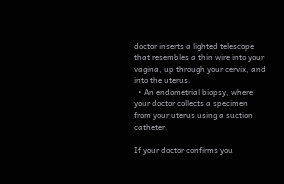doctor inserts a lighted telescope that resembles a thin wire into your vagina, up through your cervix, and into the uterus.
  • An endometrial biopsy, where your doctor collects a specimen from your uterus using a suction catheter.

If your doctor confirms you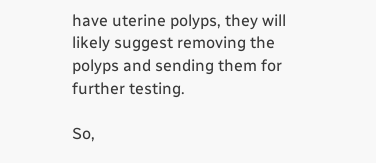have uterine polyps, they will likely suggest removing the polyps and sending them for further testing.

So,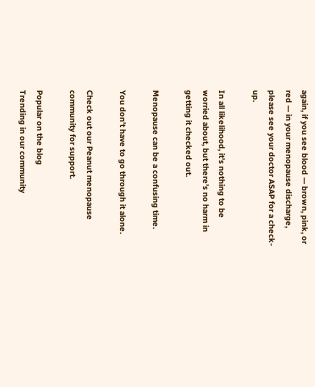again, if you see blood — brown, pink, or red — in your menopause discharge, please see your doctor ASAP for a check-up.

In all likelihood, it’s nothing to be worried about, but there’s no harm in getting it checked out.

Menopause can be a confusing time.

You don’t have to go through it alone.

Check out our Peanut menopause community for support.

Popular on the blog
Trending in our community